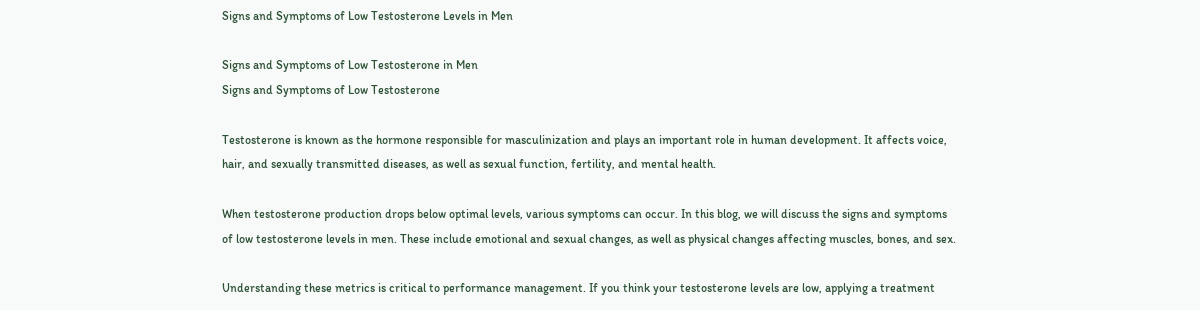Signs and Symptoms of Low Testosterone Levels in Men

Signs and Symptoms of Low Testosterone in Men
Signs and Symptoms of Low Testosterone

Testosterone is known as the hormone responsible for masculinization and plays an important role in human development. It affects voice, hair, and sexually transmitted diseases, as well as sexual function, fertility, and mental health.

When testosterone production drops below optimal levels, various symptoms can occur. In this blog, we will discuss the signs and symptoms of low testosterone levels in men. These include emotional and sexual changes, as well as physical changes affecting muscles, bones, and sex.

Understanding these metrics is critical to performance management. If you think your testosterone levels are low, applying a treatment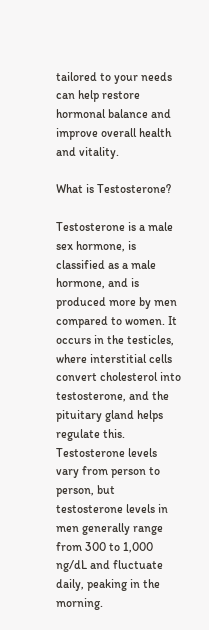tailored to your needs can help restore hormonal balance and improve overall health and vitality.

What is Testosterone?

Testosterone is a male sex hormone, is classified as a male hormone, and is produced more by men compared to women. It occurs in the testicles, where interstitial cells convert cholesterol into testosterone, and the pituitary gland helps regulate this. Testosterone levels vary from person to person, but testosterone levels in men generally range from 300 to 1,000 ng/dL and fluctuate daily, peaking in the morning.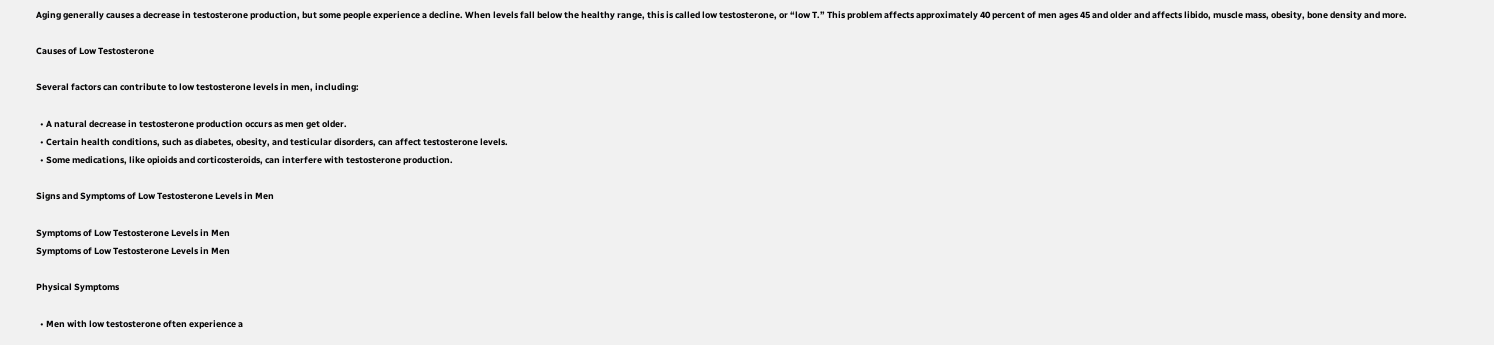Aging generally causes a decrease in testosterone production, but some people experience a decline. When levels fall below the healthy range, this is called low testosterone, or “low T.” This problem affects approximately 40 percent of men ages 45 and older and affects libido, muscle mass, obesity, bone density and more.

Causes of Low Testosterone

Several factors can contribute to low testosterone levels in men, including:

  • A natural decrease in testosterone production occurs as men get older.
  • Certain health conditions, such as diabetes, obesity, and testicular disorders, can affect testosterone levels.
  • Some medications, like opioids and corticosteroids, can interfere with testosterone production.

Signs and Symptoms of Low Testosterone Levels in Men

Symptoms of Low Testosterone Levels in Men
Symptoms of Low Testosterone Levels in Men

Physical Symptoms

  • Men with low testosterone often experience a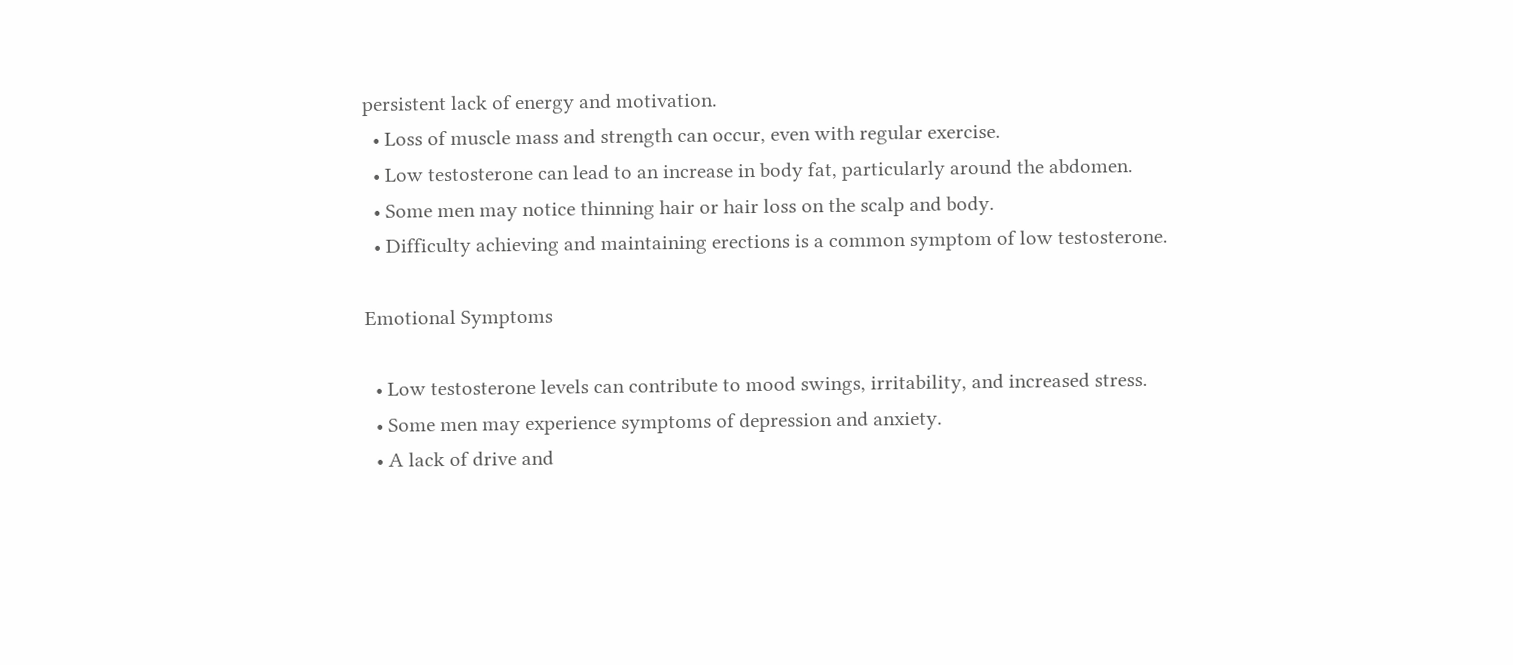persistent lack of energy and motivation.
  • Loss of muscle mass and strength can occur, even with regular exercise.
  • Low testosterone can lead to an increase in body fat, particularly around the abdomen.
  • Some men may notice thinning hair or hair loss on the scalp and body.
  • Difficulty achieving and maintaining erections is a common symptom of low testosterone.

Emotional Symptoms

  • Low testosterone levels can contribute to mood swings, irritability, and increased stress.
  • Some men may experience symptoms of depression and anxiety.
  • A lack of drive and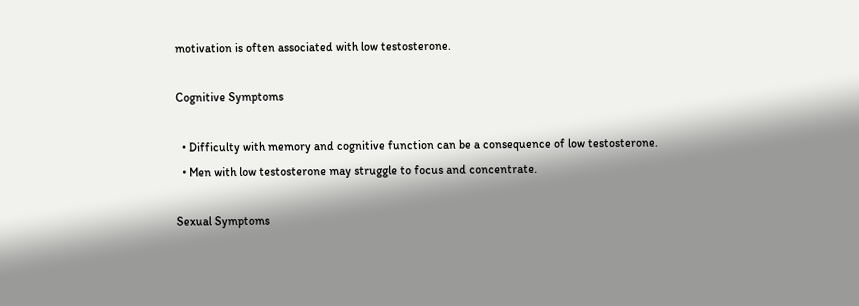motivation is often associated with low testosterone.

Cognitive Symptoms

  • Difficulty with memory and cognitive function can be a consequence of low testosterone.
  • Men with low testosterone may struggle to focus and concentrate.

Sexual Symptoms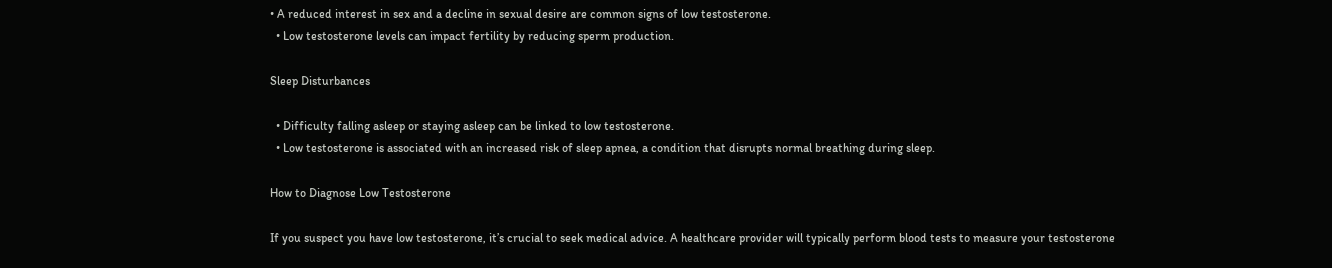• A reduced interest in sex and a decline in sexual desire are common signs of low testosterone.
  • Low testosterone levels can impact fertility by reducing sperm production.

Sleep Disturbances

  • Difficulty falling asleep or staying asleep can be linked to low testosterone.
  • Low testosterone is associated with an increased risk of sleep apnea, a condition that disrupts normal breathing during sleep.

How to Diagnose Low Testosterone

If you suspect you have low testosterone, it’s crucial to seek medical advice. A healthcare provider will typically perform blood tests to measure your testosterone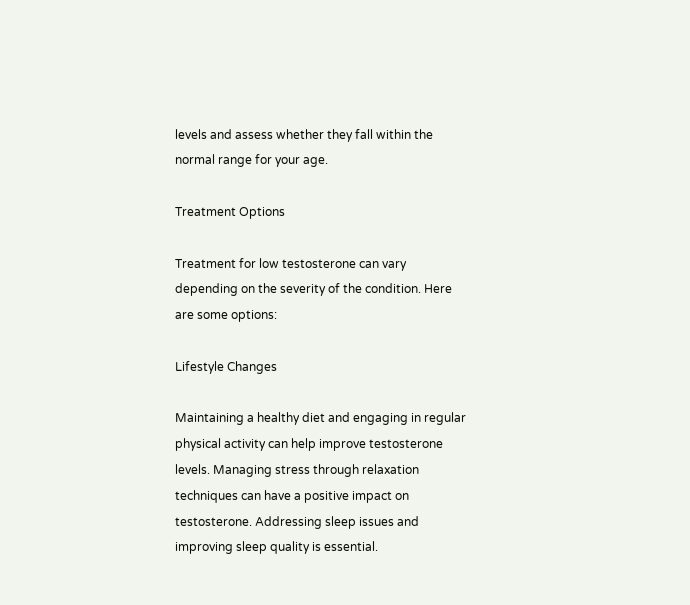levels and assess whether they fall within the normal range for your age.

Treatment Options

Treatment for low testosterone can vary depending on the severity of the condition. Here are some options:

Lifestyle Changes

Maintaining a healthy diet and engaging in regular physical activity can help improve testosterone levels. Managing stress through relaxation techniques can have a positive impact on testosterone. Addressing sleep issues and improving sleep quality is essential.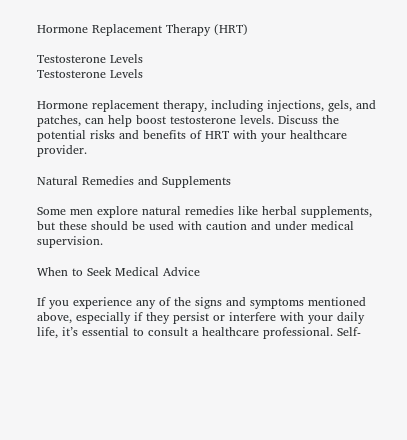Hormone Replacement Therapy (HRT)

Testosterone Levels
Testosterone Levels

Hormone replacement therapy, including injections, gels, and patches, can help boost testosterone levels. Discuss the potential risks and benefits of HRT with your healthcare provider.

Natural Remedies and Supplements

Some men explore natural remedies like herbal supplements, but these should be used with caution and under medical supervision.

When to Seek Medical Advice

If you experience any of the signs and symptoms mentioned above, especially if they persist or interfere with your daily life, it’s essential to consult a healthcare professional. Self-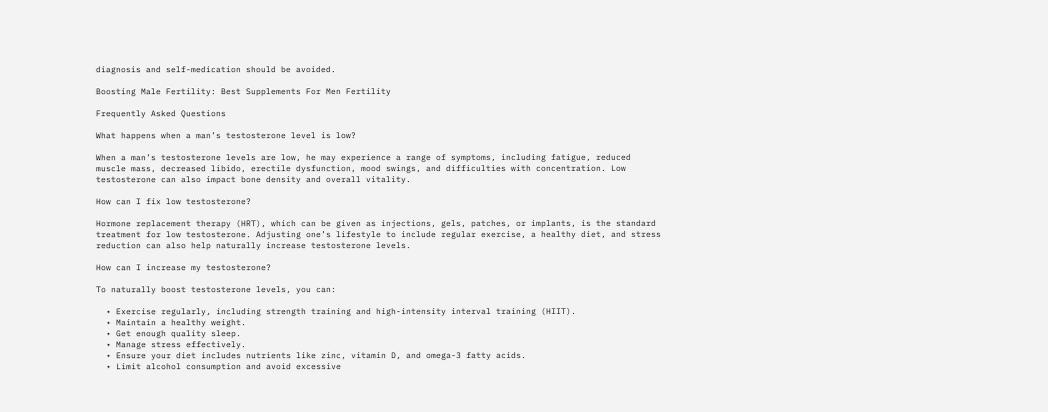diagnosis and self-medication should be avoided.

Boosting Male Fertility: Best Supplements For Men Fertility

Frequently Asked Questions

What happens when a man’s testosterone level is low?

When a man’s testosterone levels are low, he may experience a range of symptoms, including fatigue, reduced muscle mass, decreased libido, erectile dysfunction, mood swings, and difficulties with concentration. Low testosterone can also impact bone density and overall vitality.

How can I fix low testosterone?

Hormone replacement therapy (HRT), which can be given as injections, gels, patches, or implants, is the standard treatment for low testosterone. Adjusting one’s lifestyle to include regular exercise, a healthy diet, and stress reduction can also help naturally increase testosterone levels.

How can I increase my testosterone?

To naturally boost testosterone levels, you can:

  • Exercise regularly, including strength training and high-intensity interval training (HIIT).
  • Maintain a healthy weight.
  • Get enough quality sleep.
  • Manage stress effectively.
  • Ensure your diet includes nutrients like zinc, vitamin D, and omega-3 fatty acids.
  • Limit alcohol consumption and avoid excessive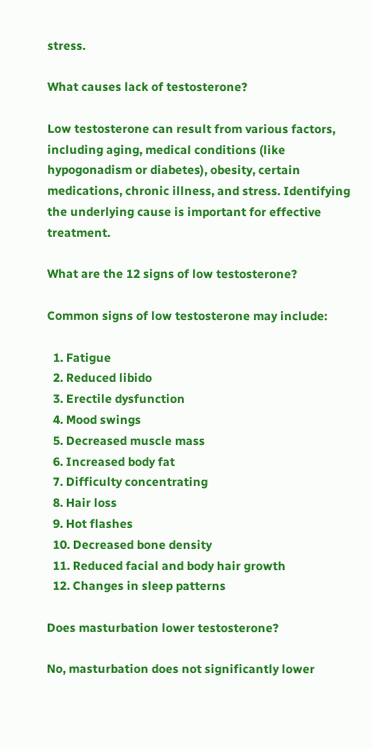stress.

What causes lack of testosterone?

Low testosterone can result from various factors, including aging, medical conditions (like hypogonadism or diabetes), obesity, certain medications, chronic illness, and stress. Identifying the underlying cause is important for effective treatment.

What are the 12 signs of low testosterone?

Common signs of low testosterone may include:

  1. Fatigue
  2. Reduced libido
  3. Erectile dysfunction
  4. Mood swings
  5. Decreased muscle mass
  6. Increased body fat
  7. Difficulty concentrating
  8. Hair loss
  9. Hot flashes
  10. Decreased bone density
  11. Reduced facial and body hair growth
  12. Changes in sleep patterns

Does masturbation lower testosterone?

No, masturbation does not significantly lower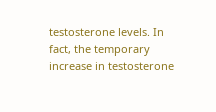testosterone levels. In fact, the temporary increase in testosterone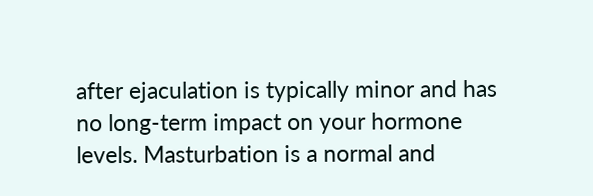after ejaculation is typically minor and has no long-term impact on your hormone levels. Masturbation is a normal and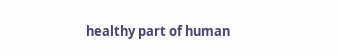healthy part of human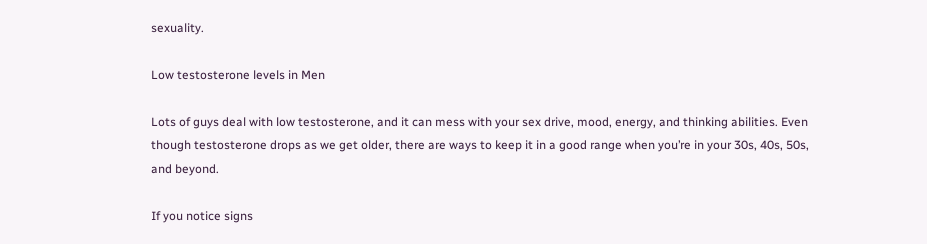sexuality.

Low testosterone levels in Men

Lots of guys deal with low testosterone, and it can mess with your sex drive, mood, energy, and thinking abilities. Even though testosterone drops as we get older, there are ways to keep it in a good range when you’re in your 30s, 40s, 50s, and beyond.

If you notice signs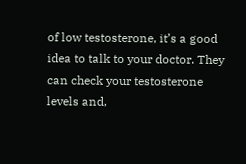of low testosterone, it’s a good idea to talk to your doctor. They can check your testosterone levels and,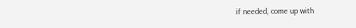if needed, come up with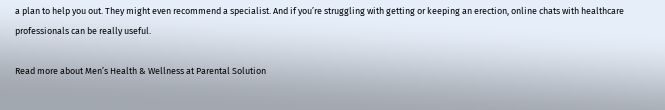a plan to help you out. They might even recommend a specialist. And if you’re struggling with getting or keeping an erection, online chats with healthcare professionals can be really useful.

Read more about Men’s Health & Wellness at Parental Solution